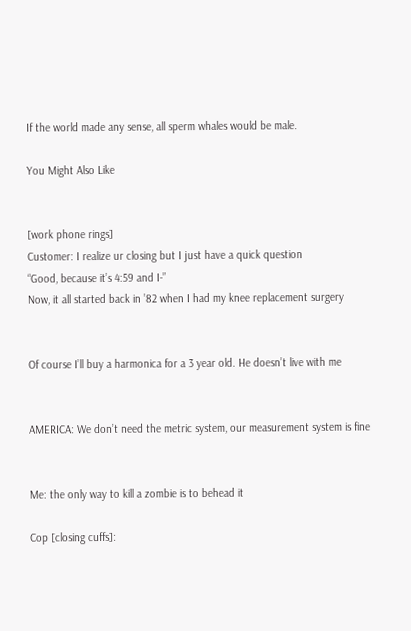If the world made any sense, all sperm whales would be male.

You Might Also Like


[work phone rings]
Customer: I realize ur closing but I just have a quick question
“Good, because it’s 4:59 and I-”
Now, it all started back in ’82 when I had my knee replacement surgery


Of course I’ll buy a harmonica for a 3 year old. He doesn’t live with me


AMERICA: We don’t need the metric system, our measurement system is fine


Me: the only way to kill a zombie is to behead it

Cop [closing cuffs]: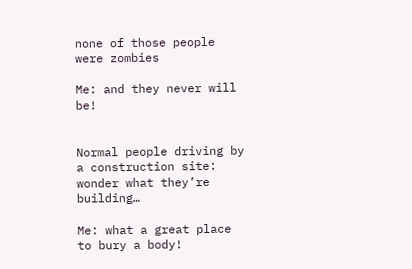none of those people were zombies

Me: and they never will be!


Normal people driving by a construction site: wonder what they’re building…

Me: what a great place to bury a body!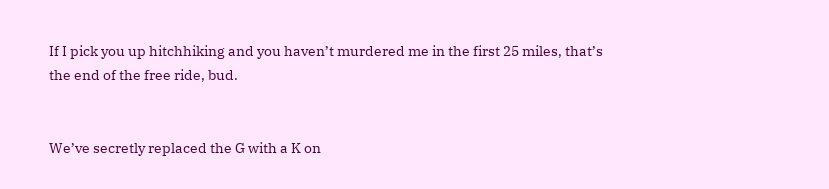If I pick you up hitchhiking and you haven’t murdered me in the first 25 miles, that’s the end of the free ride, bud.


We’ve secretly replaced the G with a K on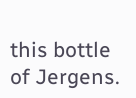this bottle of Jergens.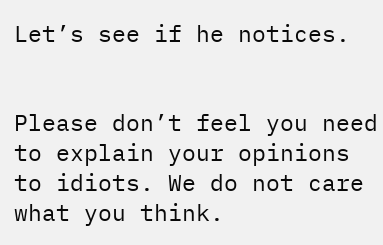Let’s see if he notices.


Please don’t feel you need to explain your opinions to idiots. We do not care what you think.